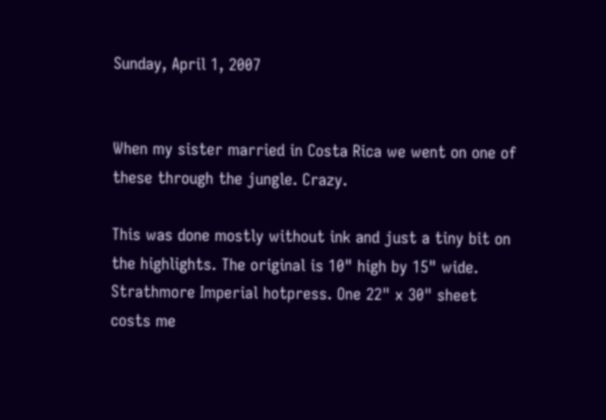Sunday, April 1, 2007


When my sister married in Costa Rica we went on one of these through the jungle. Crazy.

This was done mostly without ink and just a tiny bit on the highlights. The original is 10" high by 15" wide. Strathmore Imperial hotpress. One 22" x 30" sheet costs me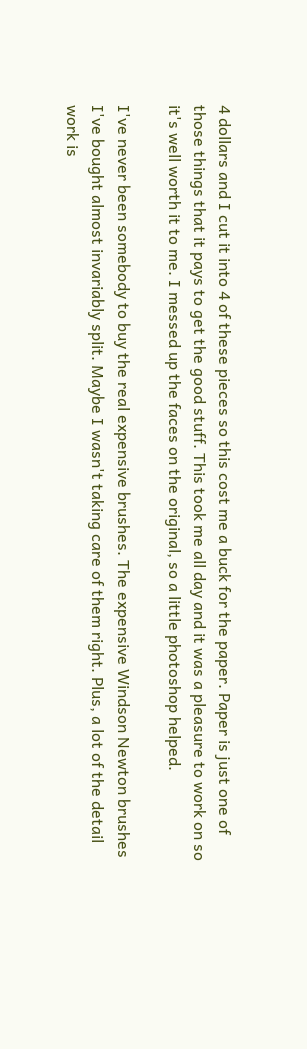4 dollars and I cut it into 4 of these pieces so this cost me a buck for the paper. Paper is just one of those things that it pays to get the good stuff. This took me all day and it was a pleasure to work on so it's well worth it to me. I messed up the faces on the original, so a little photoshop helped.

I've never been somebody to buy the real expensive brushes. The expensive Windson Newton brushes I've bought almost invariably split. Maybe I wasn't taking care of them right. Plus, a lot of the detail work is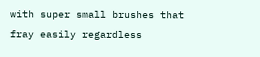with super small brushes that fray easily regardless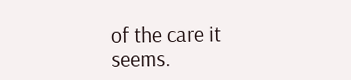of the care it seems.